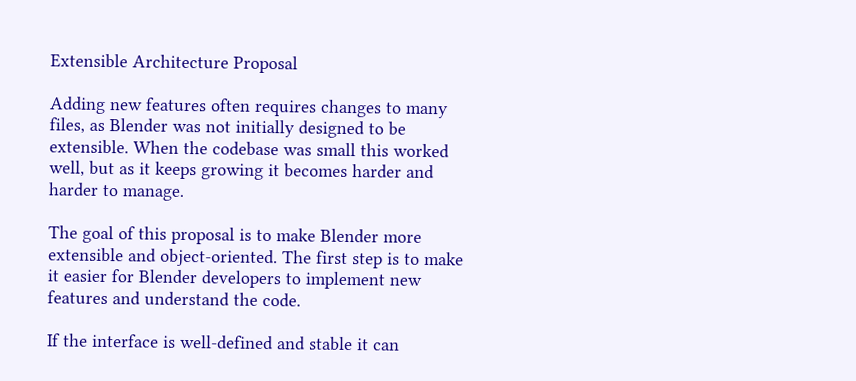Extensible Architecture Proposal

Adding new features often requires changes to many files, as Blender was not initially designed to be extensible. When the codebase was small this worked well, but as it keeps growing it becomes harder and harder to manage.

The goal of this proposal is to make Blender more extensible and object-oriented. The first step is to make it easier for Blender developers to implement new features and understand the code.

If the interface is well-defined and stable it can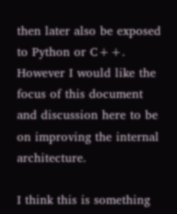then later also be exposed to Python or C++. However I would like the focus of this document and discussion here to be on improving the internal architecture.

I think this is something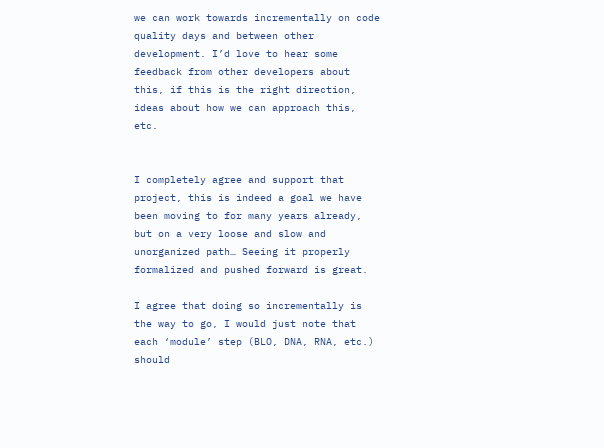we can work towards incrementally on code quality days and between other development. I’d love to hear some feedback from other developers about this, if this is the right direction, ideas about how we can approach this, etc.


I completely agree and support that project, this is indeed a goal we have been moving to for many years already, but on a very loose and slow and unorganized path… Seeing it properly formalized and pushed forward is great.

I agree that doing so incrementally is the way to go, I would just note that each ‘module’ step (BLO, DNA, RNA, etc.) should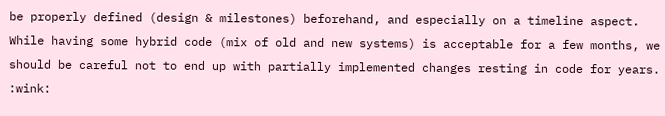be properly defined (design & milestones) beforehand, and especially on a timeline aspect. While having some hybrid code (mix of old and new systems) is acceptable for a few months, we should be careful not to end up with partially implemented changes resting in code for years. :wink: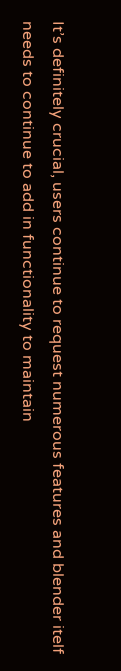It’s definitely crucial, users continue to request numerous features and blender itelf needs to continue to add in functionality to maintain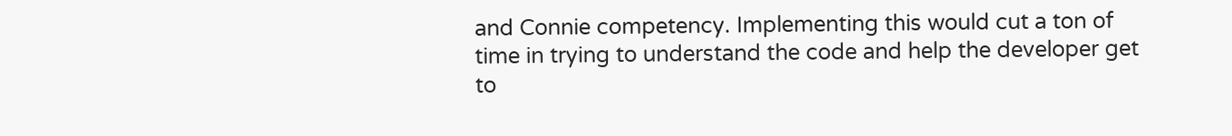and Connie competency. Implementing this would cut a ton of time in trying to understand the code and help the developer get to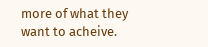more of what they want to acheive.